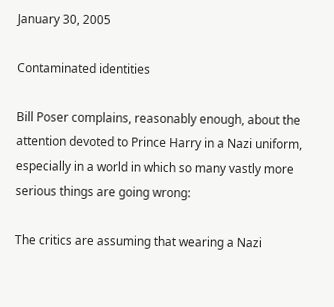January 30, 2005

Contaminated identities

Bill Poser complains, reasonably enough, about the attention devoted to Prince Harry in a Nazi uniform, especially in a world in which so many vastly more serious things are going wrong:

The critics are assuming that wearing a Nazi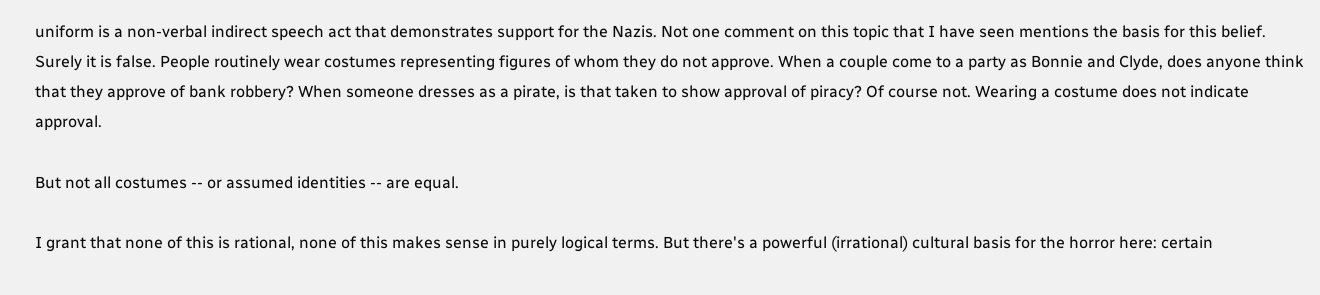uniform is a non-verbal indirect speech act that demonstrates support for the Nazis. Not one comment on this topic that I have seen mentions the basis for this belief. Surely it is false. People routinely wear costumes representing figures of whom they do not approve. When a couple come to a party as Bonnie and Clyde, does anyone think that they approve of bank robbery? When someone dresses as a pirate, is that taken to show approval of piracy? Of course not. Wearing a costume does not indicate approval.

But not all costumes -- or assumed identities -- are equal.

I grant that none of this is rational, none of this makes sense in purely logical terms. But there's a powerful (irrational) cultural basis for the horror here: certain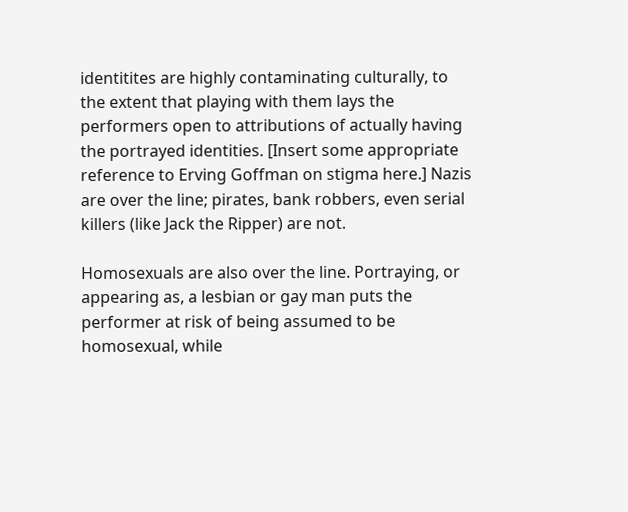identitites are highly contaminating culturally, to the extent that playing with them lays the performers open to attributions of actually having the portrayed identities. [Insert some appropriate reference to Erving Goffman on stigma here.] Nazis are over the line; pirates, bank robbers, even serial killers (like Jack the Ripper) are not.

Homosexuals are also over the line. Portraying, or appearing as, a lesbian or gay man puts the performer at risk of being assumed to be homosexual, while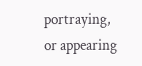portraying, or appearing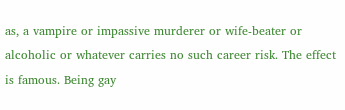as, a vampire or impassive murderer or wife-beater or alcoholic or whatever carries no such career risk. The effect is famous. Being gay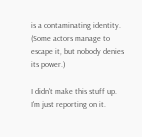is a contaminating identity. (Some actors manage to escape it, but nobody denies its power.)

I didn't make this stuff up. I'm just reporting on it.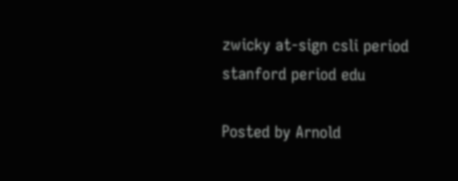zwicky at-sign csli period stanford period edu

Posted by Arnold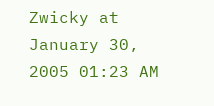Zwicky at January 30, 2005 01:23 AM